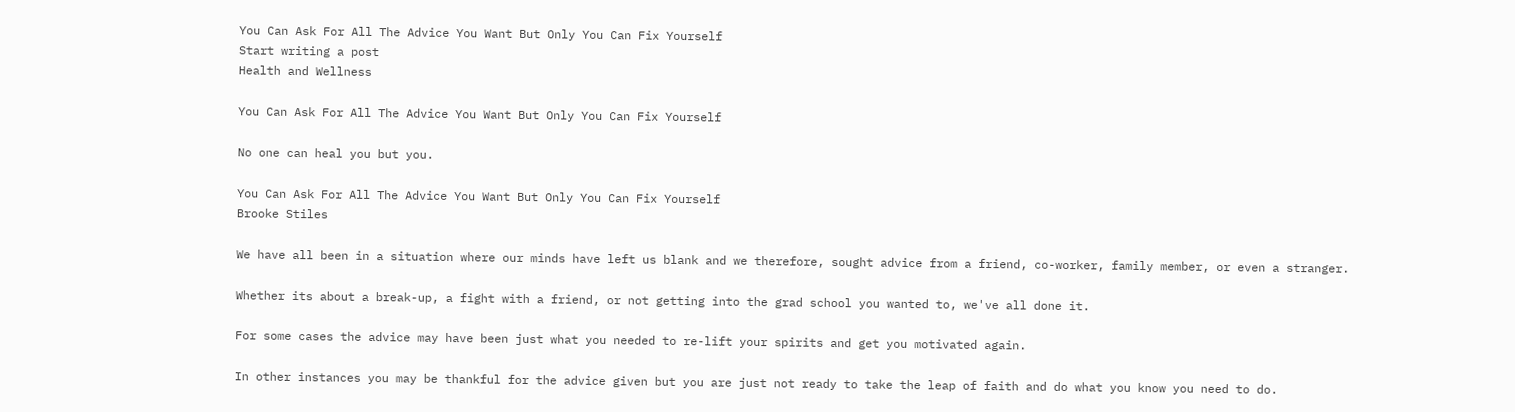You Can Ask For All The Advice You Want But Only You Can Fix Yourself
Start writing a post
Health and Wellness

You Can Ask For All The Advice You Want But Only You Can Fix Yourself

No one can heal you but you.

You Can Ask For All The Advice You Want But Only You Can Fix Yourself
Brooke Stiles

We have all been in a situation where our minds have left us blank and we therefore, sought advice from a friend, co-worker, family member, or even a stranger.

Whether its about a break-up, a fight with a friend, or not getting into the grad school you wanted to, we've all done it.

For some cases the advice may have been just what you needed to re-lift your spirits and get you motivated again.

In other instances you may be thankful for the advice given but you are just not ready to take the leap of faith and do what you know you need to do.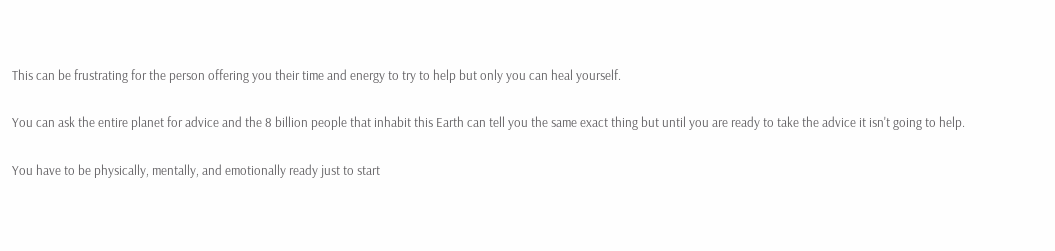This can be frustrating for the person offering you their time and energy to try to help but only you can heal yourself.

You can ask the entire planet for advice and the 8 billion people that inhabit this Earth can tell you the same exact thing but until you are ready to take the advice it isn't going to help.

You have to be physically, mentally, and emotionally ready just to start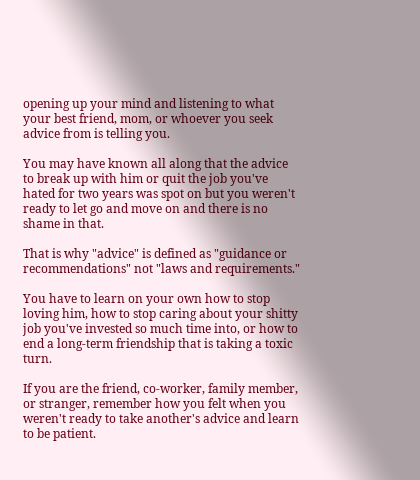opening up your mind and listening to what your best friend, mom, or whoever you seek advice from is telling you.

You may have known all along that the advice to break up with him or quit the job you've hated for two years was spot on but you weren't ready to let go and move on and there is no shame in that.

That is why "advice" is defined as "guidance or recommendations" not "laws and requirements."

You have to learn on your own how to stop loving him, how to stop caring about your shitty job you've invested so much time into, or how to end a long-term friendship that is taking a toxic turn.

If you are the friend, co-worker, family member, or stranger, remember how you felt when you weren't ready to take another's advice and learn to be patient.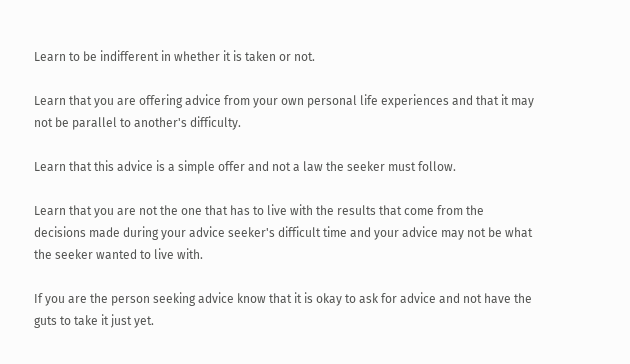Learn to be indifferent in whether it is taken or not.

Learn that you are offering advice from your own personal life experiences and that it may not be parallel to another's difficulty.

Learn that this advice is a simple offer and not a law the seeker must follow.

Learn that you are not the one that has to live with the results that come from the decisions made during your advice seeker's difficult time and your advice may not be what the seeker wanted to live with.

If you are the person seeking advice know that it is okay to ask for advice and not have the guts to take it just yet.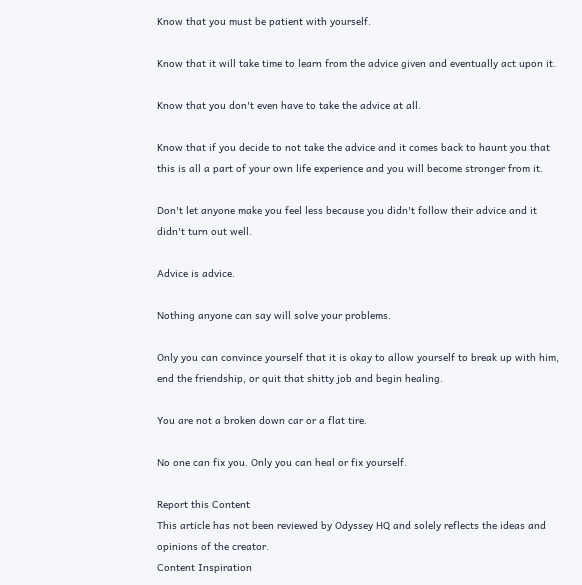Know that you must be patient with yourself.

Know that it will take time to learn from the advice given and eventually act upon it.

Know that you don't even have to take the advice at all.

Know that if you decide to not take the advice and it comes back to haunt you that this is all a part of your own life experience and you will become stronger from it.

Don't let anyone make you feel less because you didn't follow their advice and it didn't turn out well.

Advice is advice.

Nothing anyone can say will solve your problems.

Only you can convince yourself that it is okay to allow yourself to break up with him, end the friendship, or quit that shitty job and begin healing.

You are not a broken down car or a flat tire.

No one can fix you. Only you can heal or fix yourself.

Report this Content
This article has not been reviewed by Odyssey HQ and solely reflects the ideas and opinions of the creator.
Content Inspiration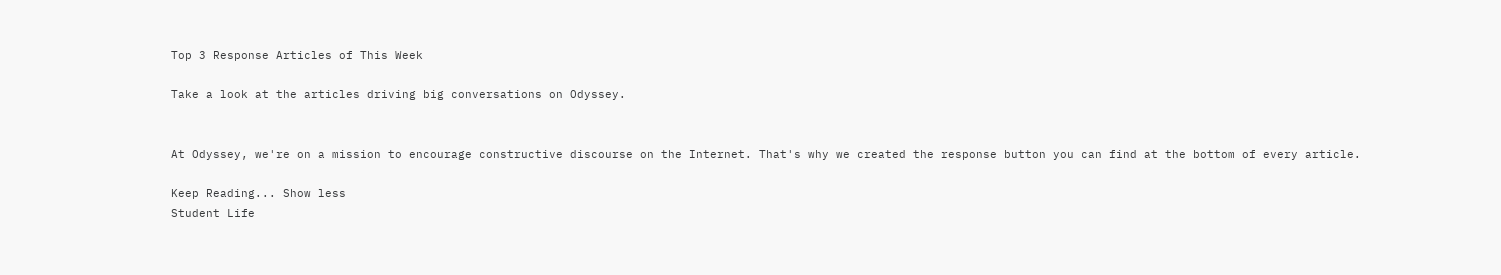Top 3 Response Articles of This Week

Take a look at the articles driving big conversations on Odyssey.


At Odyssey, we're on a mission to encourage constructive discourse on the Internet. That's why we created the response button you can find at the bottom of every article.

Keep Reading... Show less
Student Life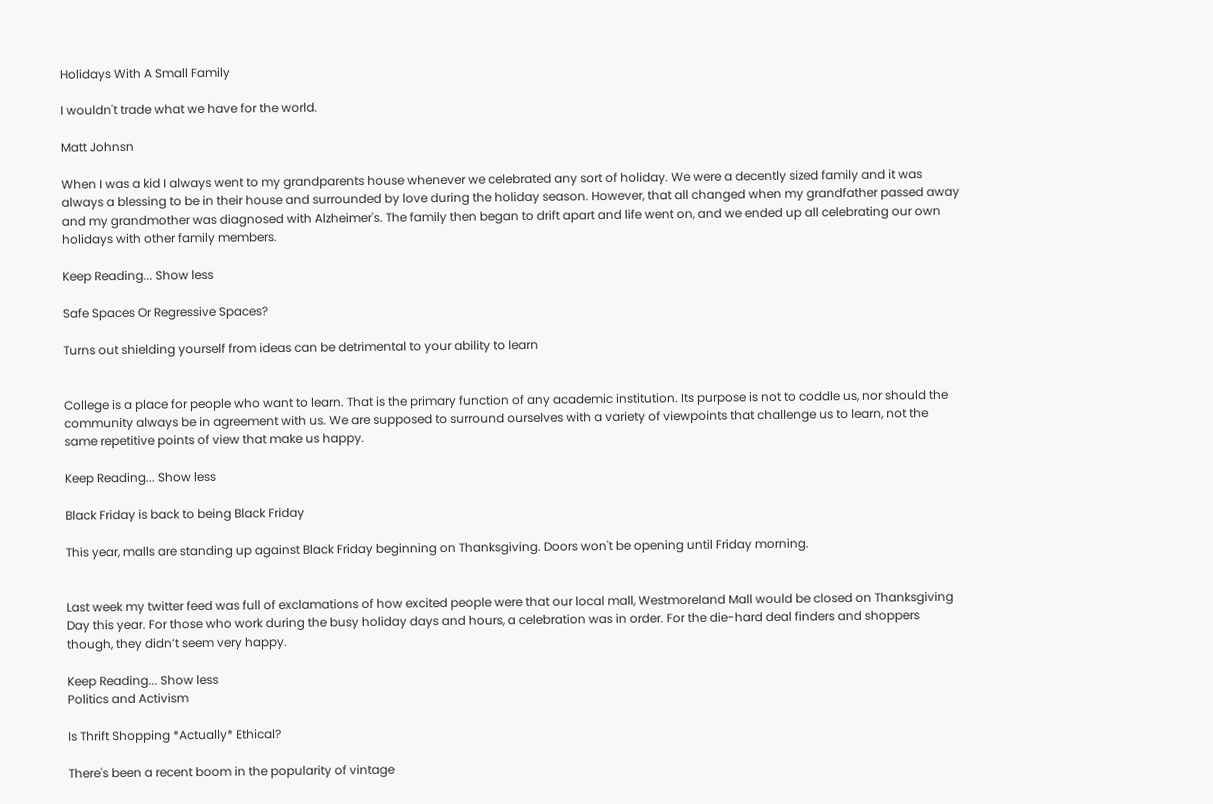Holidays With A Small Family

I wouldn't trade what we have for the world.

Matt Johnsn

When I was a kid I always went to my grandparents house whenever we celebrated any sort of holiday. We were a decently sized family and it was always a blessing to be in their house and surrounded by love during the holiday season. However, that all changed when my grandfather passed away and my grandmother was diagnosed with Alzheimer's. The family then began to drift apart and life went on, and we ended up all celebrating our own holidays with other family members.

Keep Reading... Show less

Safe Spaces Or Regressive Spaces?

Turns out shielding yourself from ideas can be detrimental to your ability to learn


College is a place for people who want to learn. That is the primary function of any academic institution. Its purpose is not to coddle us, nor should the community always be in agreement with us. We are supposed to surround ourselves with a variety of viewpoints that challenge us to learn, not the same repetitive points of view that make us happy.

Keep Reading... Show less

Black Friday is back to being Black Friday

This year, malls are standing up against Black Friday beginning on Thanksgiving. Doors won't be opening until Friday morning.


Last week my twitter feed was full of exclamations of how excited people were that our local mall, Westmoreland Mall would be closed on Thanksgiving Day this year. For those who work during the busy holiday days and hours, a celebration was in order. For the die-hard deal finders and shoppers though, they didn’t seem very happy.

Keep Reading... Show less
Politics and Activism

Is Thrift Shopping *Actually* Ethical?

There's been a recent boom in the popularity of vintage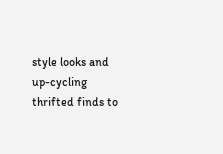style looks and up-cycling thrifted finds to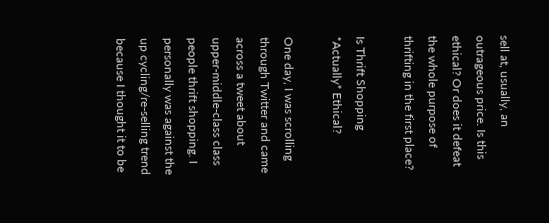sell at, usually, an outrageous price. Is this ethical? Or does it defeat the whole purpose of thrifting in the first place?

Is Thrift Shopping *Actually* Ethical?

One day, I was scrolling through Twitter and came across a tweet about upper-middle-class class people thrift shopping. I personally was against the up cycling/re-selling trend because I thought it to be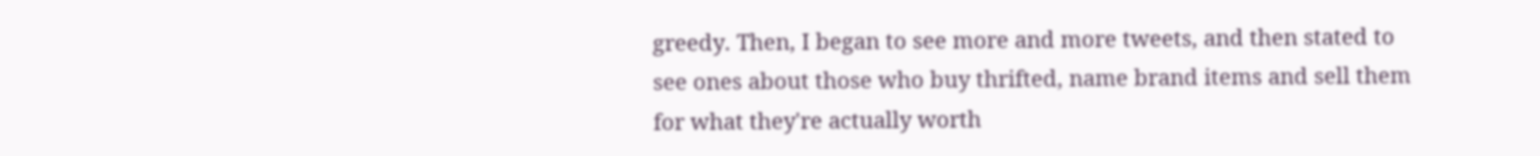greedy. Then, I began to see more and more tweets, and then stated to see ones about those who buy thrifted, name brand items and sell them for what they're actually worth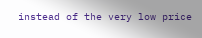instead of the very low price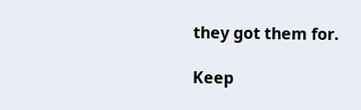they got them for.

Keep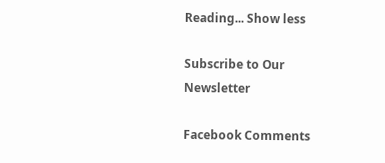Reading... Show less

Subscribe to Our Newsletter

Facebook Comments